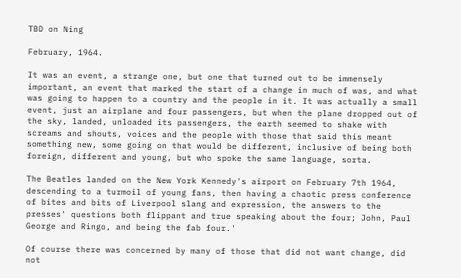TBD on Ning

February, 1964.

It was an event, a strange one, but one that turned out to be immensely important, an event that marked the start of a change in much of was, and what was going to happen to a country and the people in it. It was actually a small event, just an airplane and four passengers, but when the plane dropped out of the sky, landed, unloaded its passengers, the earth seemed to shake with screams and shouts, voices and the people with those that said this meant something new, some going on that would be different, inclusive of being both foreign, different and young, but who spoke the same language, sorta.

The Beatles landed on the New York Kennedy's airport on February 7th 1964, descending to a turmoil of young fans, then having a chaotic press conference of bites and bits of Liverpool slang and expression, the answers to the presses' questions both flippant and true speaking about the four; John, Paul George and Ringo, and being the fab four.'

Of course there was concerned by many of those that did not want change, did not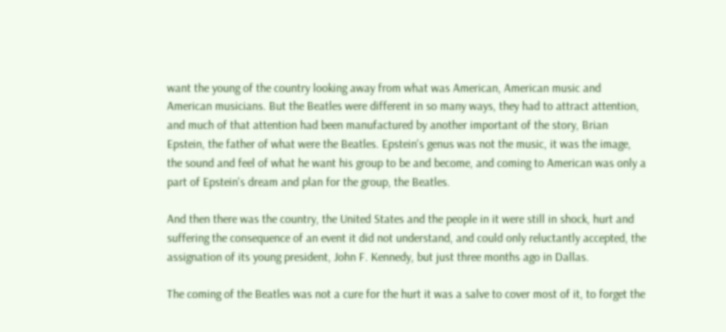want the young of the country looking away from what was American, American music and American musicians. But the Beatles were different in so many ways, they had to attract attention, and much of that attention had been manufactured by another important of the story, Brian Epstein, the father of what were the Beatles. Epstein's genus was not the music, it was the image, the sound and feel of what he want his group to be and become, and coming to American was only a part of Epstein's dream and plan for the group, the Beatles.

And then there was the country, the United States and the people in it were still in shock, hurt and suffering the consequence of an event it did not understand, and could only reluctantly accepted, the assignation of its young president, John F. Kennedy, but just three months ago in Dallas.

The coming of the Beatles was not a cure for the hurt it was a salve to cover most of it, to forget the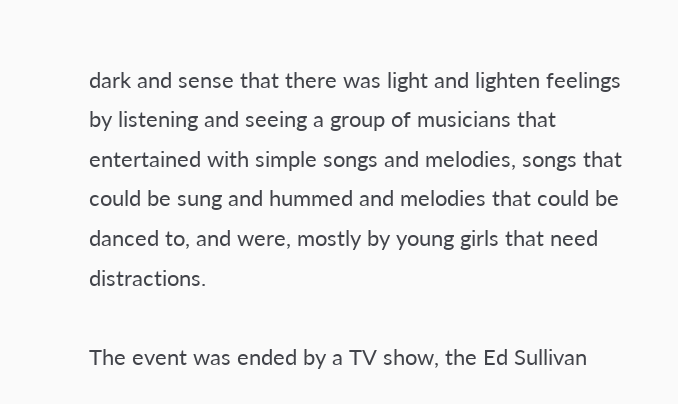dark and sense that there was light and lighten feelings by listening and seeing a group of musicians that entertained with simple songs and melodies, songs that could be sung and hummed and melodies that could be danced to, and were, mostly by young girls that need distractions.

The event was ended by a TV show, the Ed Sullivan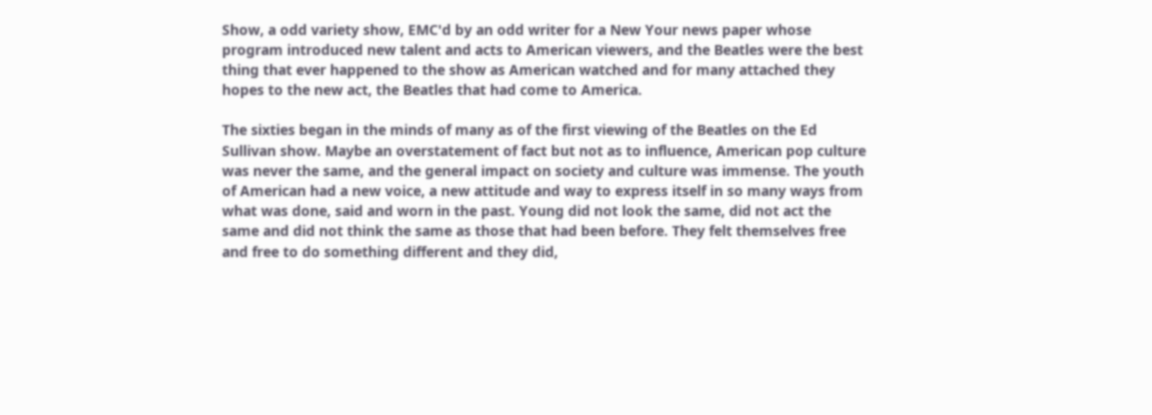Show, a odd variety show, EMC'd by an odd writer for a New Your news paper whose program introduced new talent and acts to American viewers, and the Beatles were the best thing that ever happened to the show as American watched and for many attached they hopes to the new act, the Beatles that had come to America.

The sixties began in the minds of many as of the first viewing of the Beatles on the Ed Sullivan show. Maybe an overstatement of fact but not as to influence, American pop culture was never the same, and the general impact on society and culture was immense. The youth of American had a new voice, a new attitude and way to express itself in so many ways from what was done, said and worn in the past. Young did not look the same, did not act the same and did not think the same as those that had been before. They felt themselves free and free to do something different and they did,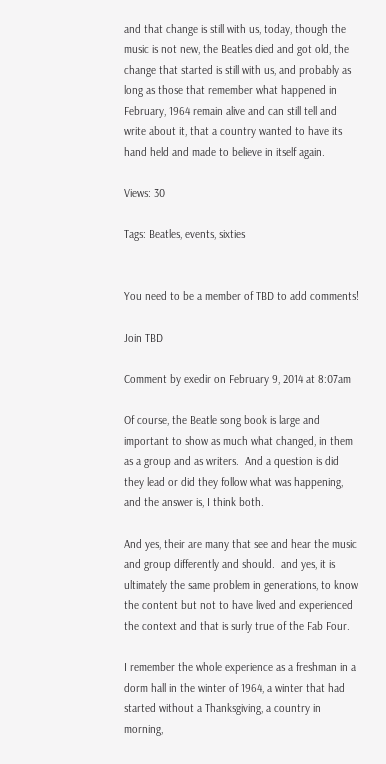and that change is still with us, today, though the music is not new, the Beatles died and got old, the change that started is still with us, and probably as long as those that remember what happened in February, 1964 remain alive and can still tell and write about it, that a country wanted to have its hand held and made to believe in itself again.

Views: 30

Tags: Beatles, events, sixties


You need to be a member of TBD to add comments!

Join TBD

Comment by exedir on February 9, 2014 at 8:07am

Of course, the Beatle song book is large and important to show as much what changed, in them as a group and as writers.  And a question is did they lead or did they follow what was happening, and the answer is, I think both.

And yes, their are many that see and hear the music and group differently and should.  and yes, it is ultimately the same problem in generations, to know the content but not to have lived and experienced the context and that is surly true of the Fab Four.

I remember the whole experience as a freshman in a dorm hall in the winter of 1964, a winter that had started without a Thanksgiving, a country in morning,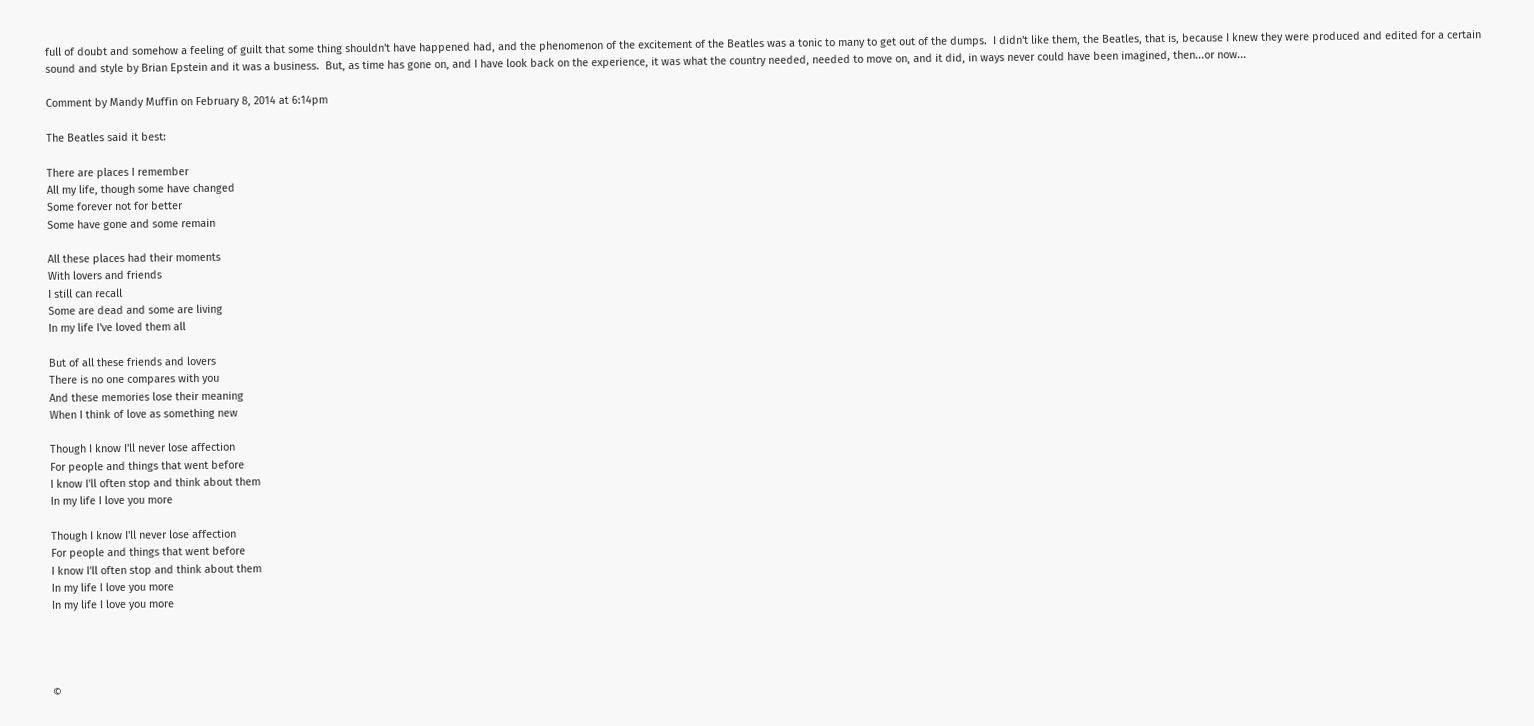full of doubt and somehow a feeling of guilt that some thing shouldn't have happened had, and the phenomenon of the excitement of the Beatles was a tonic to many to get out of the dumps.  I didn't like them, the Beatles, that is, because I knew they were produced and edited for a certain sound and style by Brian Epstein and it was a business.  But, as time has gone on, and I have look back on the experience, it was what the country needed, needed to move on, and it did, in ways never could have been imagined, then...or now...

Comment by Mandy Muffin on February 8, 2014 at 6:14pm

The Beatles said it best:

There are places I remember
All my life, though some have changed
Some forever not for better
Some have gone and some remain

All these places had their moments
With lovers and friends
I still can recall
Some are dead and some are living
In my life I've loved them all

But of all these friends and lovers
There is no one compares with you
And these memories lose their meaning
When I think of love as something new

Though I know I'll never lose affection
For people and things that went before
I know I'll often stop and think about them
In my life I love you more

Though I know I'll never lose affection
For people and things that went before
I know I'll often stop and think about them
In my life I love you more
In my life I love you more




©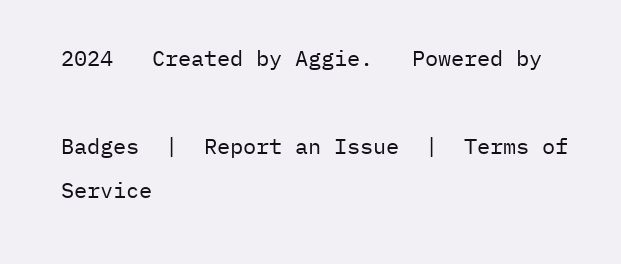2024   Created by Aggie.   Powered by

Badges  |  Report an Issue  |  Terms of Service